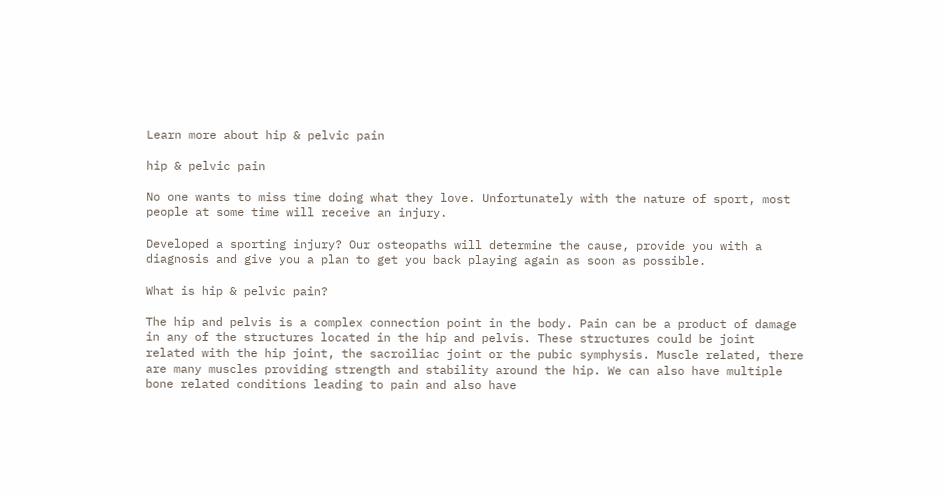Learn more about hip & pelvic pain

hip & pelvic pain

No one wants to miss time doing what they love. Unfortunately with the nature of sport, most people at some time will receive an injury.

Developed a sporting injury? Our osteopaths will determine the cause, provide you with a diagnosis and give you a plan to get you back playing again as soon as possible.

What is hip & pelvic pain?

The hip and pelvis is a complex connection point in the body. Pain can be a product of damage in any of the structures located in the hip and pelvis. These structures could be joint related with the hip joint, the sacroiliac joint or the pubic symphysis. Muscle related, there are many muscles providing strength and stability around the hip. We can also have multiple bone related conditions leading to pain and also have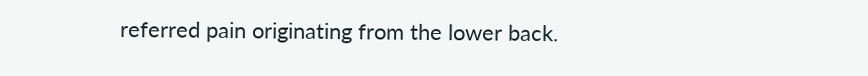referred pain originating from the lower back.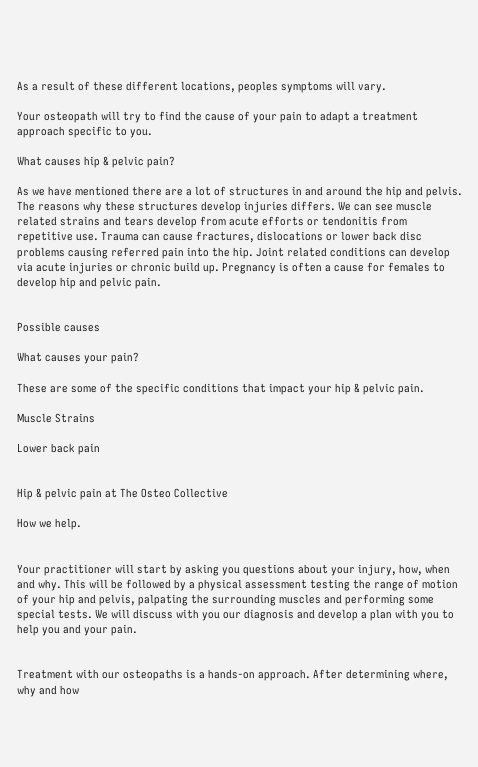As a result of these different locations, peoples symptoms will vary.

Your osteopath will try to find the cause of your pain to adapt a treatment approach specific to you.

What causes hip & pelvic pain?

As we have mentioned there are a lot of structures in and around the hip and pelvis. The reasons why these structures develop injuries differs. We can see muscle related strains and tears develop from acute efforts or tendonitis from repetitive use. Trauma can cause fractures, dislocations or lower back disc problems causing referred pain into the hip. Joint related conditions can develop via acute injuries or chronic build up. Pregnancy is often a cause for females to develop hip and pelvic pain.


Possible causes

What causes your pain?

These are some of the specific conditions that impact your hip & pelvic pain.

Muscle Strains

Lower back pain


Hip & pelvic pain at The Osteo Collective

How we help.


Your practitioner will start by asking you questions about your injury, how, when and why. This will be followed by a physical assessment testing the range of motion of your hip and pelvis, palpating the surrounding muscles and performing some special tests. We will discuss with you our diagnosis and develop a plan with you to help you and your pain.


Treatment with our osteopaths is a hands-on approach. After determining where, why and how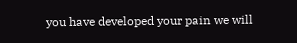you have developed your pain we will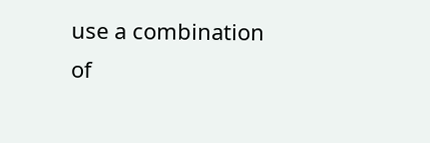use a combination of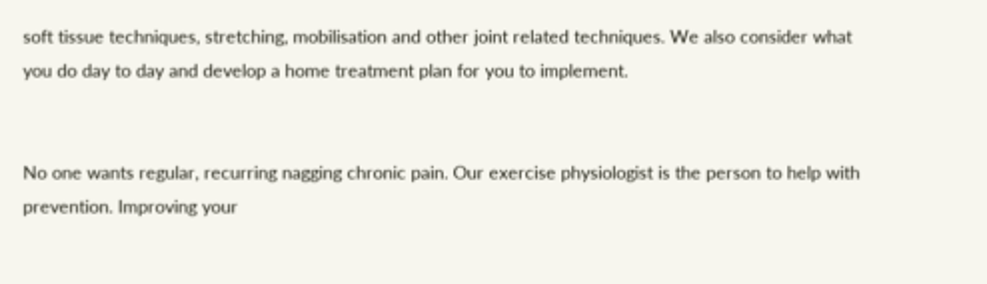soft tissue techniques, stretching, mobilisation and other joint related techniques. We also consider what you do day to day and develop a home treatment plan for you to implement.


No one wants regular, recurring nagging chronic pain. Our exercise physiologist is the person to help with prevention. Improving your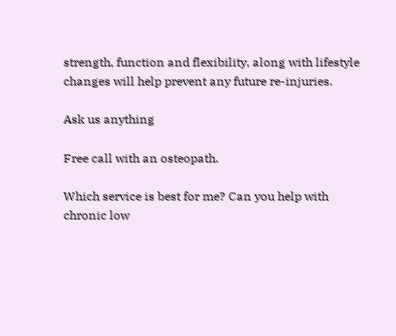strength, function and flexibility, along with lifestyle changes will help prevent any future re-injuries.

Ask us anything

Free call with an osteopath.

Which service is best for me? Can you help with chronic low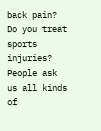back pain? Do you treat sports injuries? People ask us all kinds of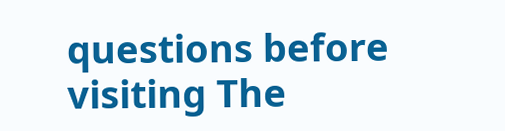questions before visiting The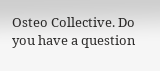Osteo Collective. Do you have a question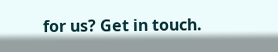for us? Get in touch.